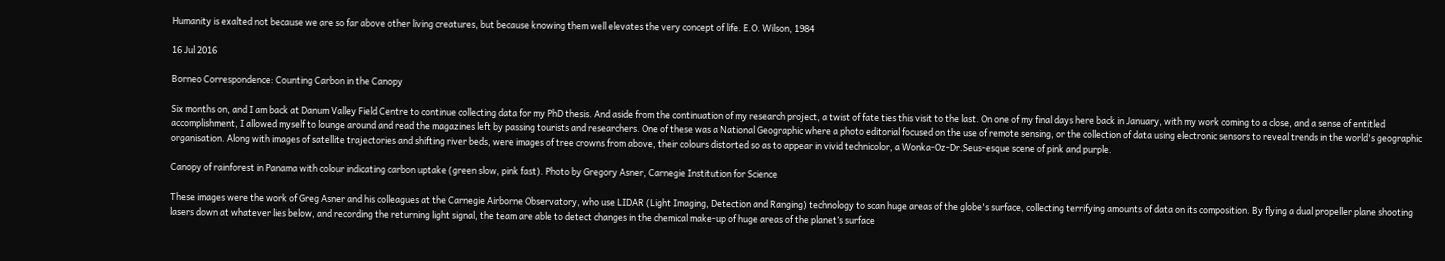Humanity is exalted not because we are so far above other living creatures, but because knowing them well elevates the very concept of life. E.O. Wilson, 1984

16 Jul 2016

Borneo Correspondence: Counting Carbon in the Canopy

Six months on, and I am back at Danum Valley Field Centre to continue collecting data for my PhD thesis. And aside from the continuation of my research project, a twist of fate ties this visit to the last. On one of my final days here back in January, with my work coming to a close, and a sense of entitled accomplishment, I allowed myself to lounge around and read the magazines left by passing tourists and researchers. One of these was a National Geographic where a photo editorial focused on the use of remote sensing, or the collection of data using electronic sensors to reveal trends in the world's geographic organisation. Along with images of satellite trajectories and shifting river beds, were images of tree crowns from above, their colours distorted so as to appear in vivid technicolor, a Wonka-Oz-Dr.Seus-esque scene of pink and purple.

Canopy of rainforest in Panama with colour indicating carbon uptake (green slow, pink fast). Photo by Gregory Asner, Carnegie Institution for Science

These images were the work of Greg Asner and his colleagues at the Carnegie Airborne Observatory, who use LIDAR (Light Imaging, Detection and Ranging) technology to scan huge areas of the globe's surface, collecting terrifying amounts of data on its composition. By flying a dual propeller plane shooting lasers down at whatever lies below, and recording the returning light signal, the team are able to detect changes in the chemical make-up of huge areas of the planet’s surface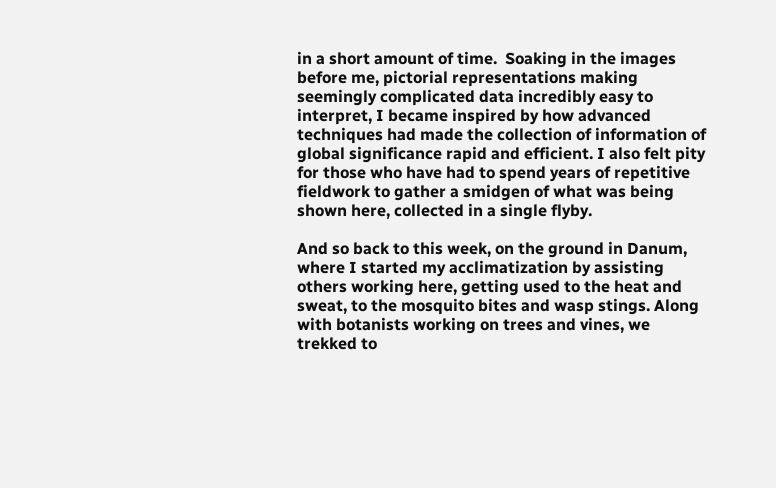in a short amount of time.  Soaking in the images before me, pictorial representations making seemingly complicated data incredibly easy to interpret, I became inspired by how advanced techniques had made the collection of information of global significance rapid and efficient. I also felt pity for those who have had to spend years of repetitive fieldwork to gather a smidgen of what was being shown here, collected in a single flyby.

And so back to this week, on the ground in Danum, where I started my acclimatization by assisting others working here, getting used to the heat and sweat, to the mosquito bites and wasp stings. Along with botanists working on trees and vines, we trekked to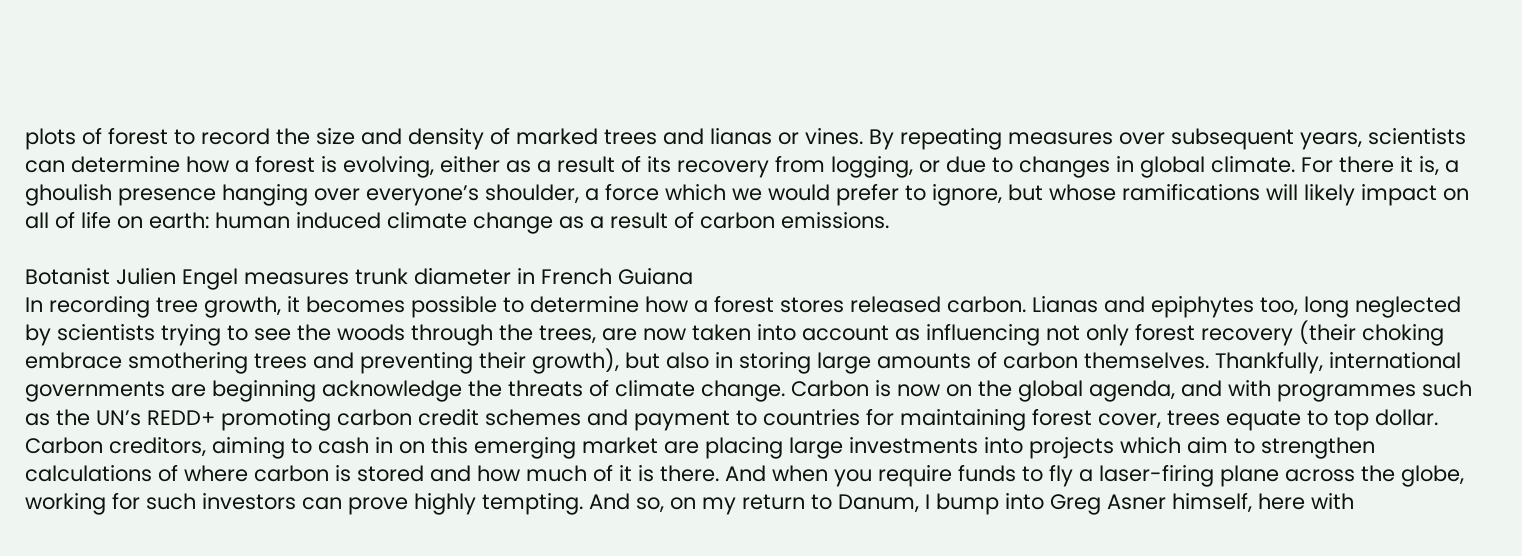plots of forest to record the size and density of marked trees and lianas or vines. By repeating measures over subsequent years, scientists can determine how a forest is evolving, either as a result of its recovery from logging, or due to changes in global climate. For there it is, a ghoulish presence hanging over everyone’s shoulder, a force which we would prefer to ignore, but whose ramifications will likely impact on all of life on earth: human induced climate change as a result of carbon emissions.

Botanist Julien Engel measures trunk diameter in French Guiana
In recording tree growth, it becomes possible to determine how a forest stores released carbon. Lianas and epiphytes too, long neglected by scientists trying to see the woods through the trees, are now taken into account as influencing not only forest recovery (their choking embrace smothering trees and preventing their growth), but also in storing large amounts of carbon themselves. Thankfully, international governments are beginning acknowledge the threats of climate change. Carbon is now on the global agenda, and with programmes such as the UN’s REDD+ promoting carbon credit schemes and payment to countries for maintaining forest cover, trees equate to top dollar. Carbon creditors, aiming to cash in on this emerging market are placing large investments into projects which aim to strengthen calculations of where carbon is stored and how much of it is there. And when you require funds to fly a laser-firing plane across the globe, working for such investors can prove highly tempting. And so, on my return to Danum, I bump into Greg Asner himself, here with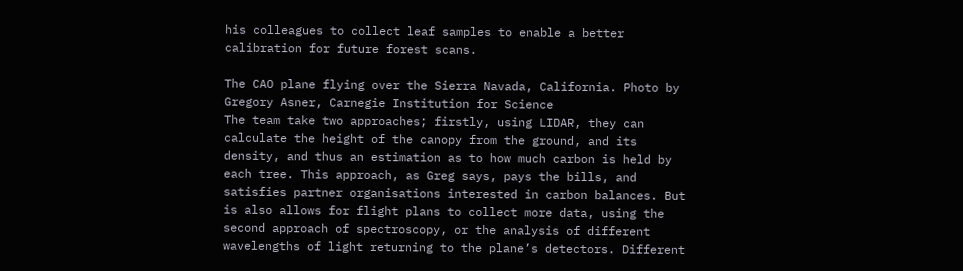his colleagues to collect leaf samples to enable a better calibration for future forest scans.

The CAO plane flying over the Sierra Navada, California. Photo by Gregory Asner, Carnegie Institution for Science
The team take two approaches; firstly, using LIDAR, they can calculate the height of the canopy from the ground, and its density, and thus an estimation as to how much carbon is held by each tree. This approach, as Greg says, pays the bills, and satisfies partner organisations interested in carbon balances. But is also allows for flight plans to collect more data, using the second approach of spectroscopy, or the analysis of different wavelengths of light returning to the plane’s detectors. Different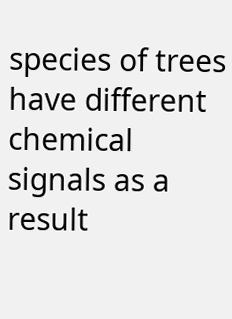species of trees have different chemical signals as a result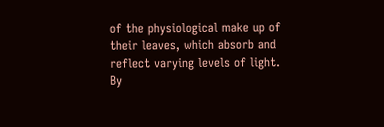of the physiological make up of their leaves, which absorb and reflect varying levels of light. By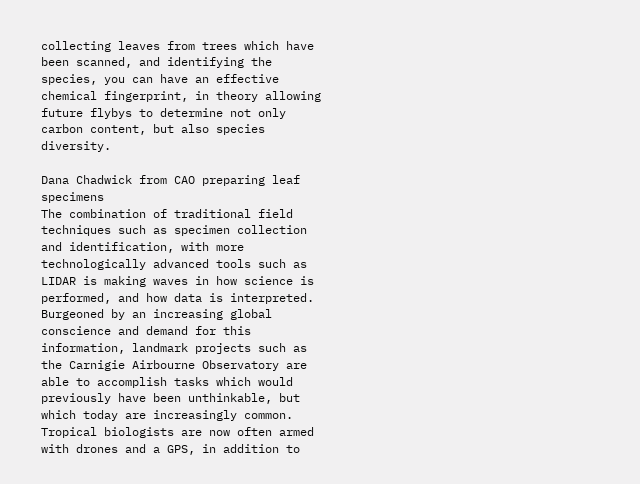collecting leaves from trees which have been scanned, and identifying the species, you can have an effective chemical fingerprint, in theory allowing future flybys to determine not only carbon content, but also species diversity.

Dana Chadwick from CAO preparing leaf specimens
The combination of traditional field techniques such as specimen collection and identification, with more technologically advanced tools such as LIDAR is making waves in how science is performed, and how data is interpreted. Burgeoned by an increasing global conscience and demand for this information, landmark projects such as the Carnigie Airbourne Observatory are able to accomplish tasks which would previously have been unthinkable, but which today are increasingly common. Tropical biologists are now often armed with drones and a GPS, in addition to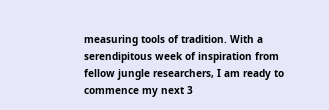measuring tools of tradition. With a serendipitous week of inspiration from fellow jungle researchers, I am ready to commence my next 3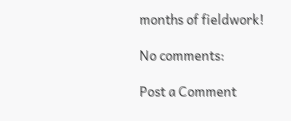months of fieldwork!

No comments:

Post a Comment